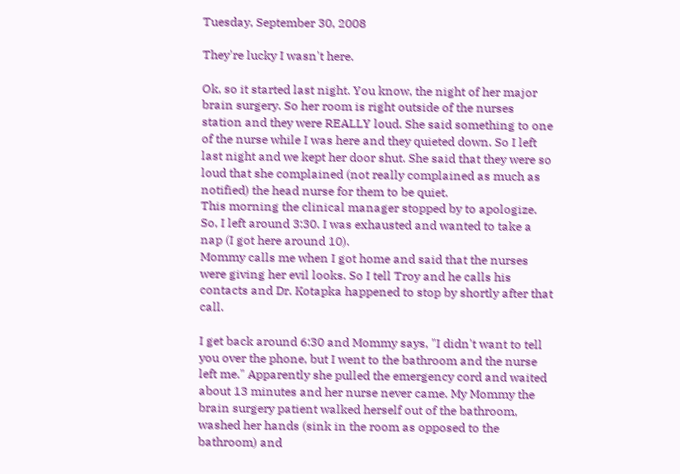Tuesday, September 30, 2008

They're lucky I wasn't here.

Ok, so it started last night. You know, the night of her major brain surgery. So her room is right outside of the nurses station and they were REALLY loud. She said something to one of the nurse while I was here and they quieted down. So I left last night and we kept her door shut. She said that they were so loud that she complained (not really complained as much as notified) the head nurse for them to be quiet.
This morning the clinical manager stopped by to apologize.
So, I left around 3:30. I was exhausted and wanted to take a nap (I got here around 10).
Mommy calls me when I got home and said that the nurses were giving her evil looks. So I tell Troy and he calls his contacts and Dr. Kotapka happened to stop by shortly after that call.

I get back around 6:30 and Mommy says, "I didn't want to tell you over the phone, but I went to the bathroom and the nurse left me." Apparently she pulled the emergency cord and waited about 13 minutes and her nurse never came. My Mommy the brain surgery patient walked herself out of the bathroom, washed her hands (sink in the room as opposed to the bathroom) and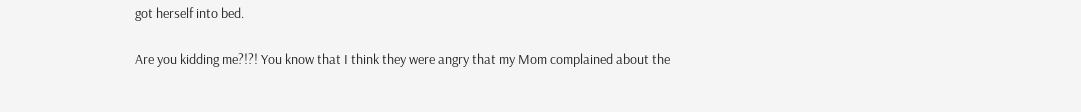got herself into bed.

Are you kidding me?!?! You know that I think they were angry that my Mom complained about the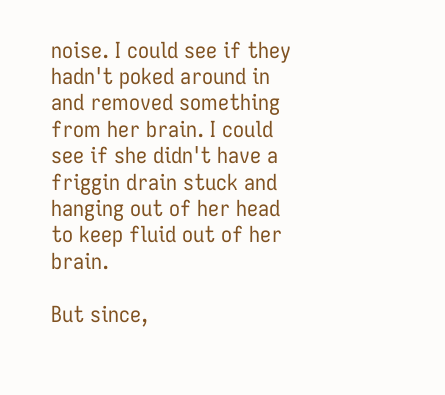noise. I could see if they hadn't poked around in and removed something from her brain. I could see if she didn't have a friggin drain stuck and hanging out of her head to keep fluid out of her brain.

But since,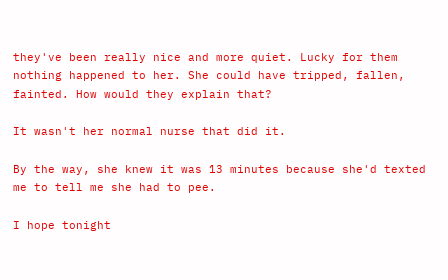they've been really nice and more quiet. Lucky for them nothing happened to her. She could have tripped, fallen, fainted. How would they explain that?

It wasn't her normal nurse that did it.

By the way, she knew it was 13 minutes because she'd texted me to tell me she had to pee.

I hope tonight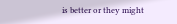is better or they might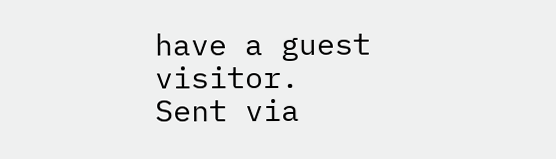have a guest visitor.
Sent via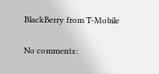BlackBerry from T-Mobile

No comments: